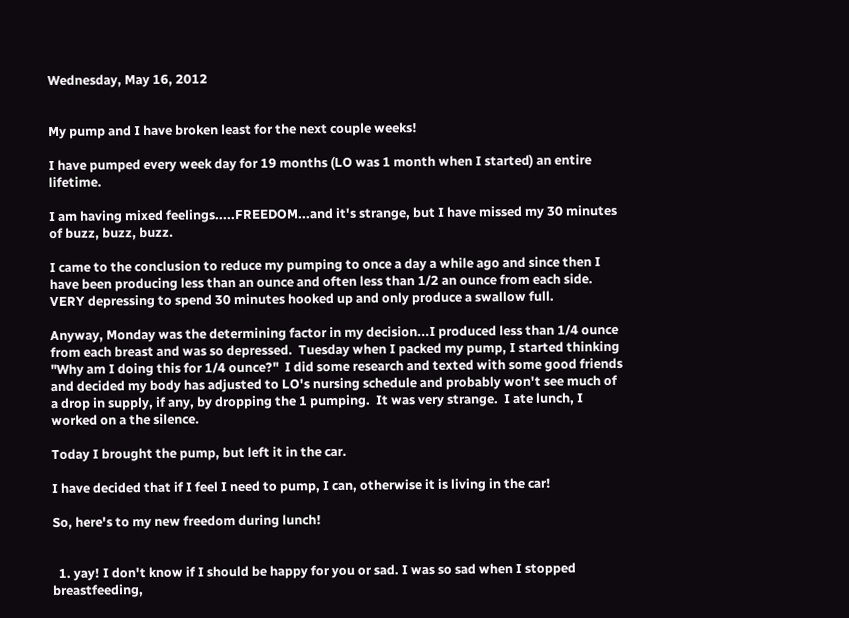Wednesday, May 16, 2012


My pump and I have broken least for the next couple weeks!

I have pumped every week day for 19 months (LO was 1 month when I started) an entire lifetime.

I am having mixed feelings.....FREEDOM...and it's strange, but I have missed my 30 minutes of buzz, buzz, buzz.

I came to the conclusion to reduce my pumping to once a day a while ago and since then I have been producing less than an ounce and often less than 1/2 an ounce from each side.  VERY depressing to spend 30 minutes hooked up and only produce a swallow full.

Anyway, Monday was the determining factor in my decision...I produced less than 1/4 ounce from each breast and was so depressed.  Tuesday when I packed my pump, I started thinking "Why am I doing this for 1/4 ounce?"  I did some research and texted with some good friends and decided my body has adjusted to LO's nursing schedule and probably won't see much of a drop in supply, if any, by dropping the 1 pumping.  It was very strange.  I ate lunch, I worked on a the silence.

Today I brought the pump, but left it in the car.

I have decided that if I feel I need to pump, I can, otherwise it is living in the car!

So, here's to my new freedom during lunch!


  1. yay! I don't know if I should be happy for you or sad. I was so sad when I stopped breastfeeding,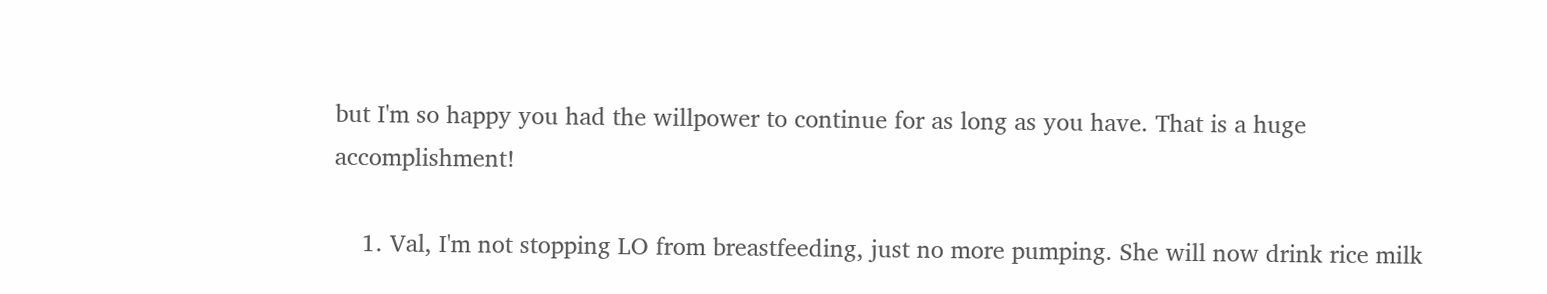but I'm so happy you had the willpower to continue for as long as you have. That is a huge accomplishment!

    1. Val, I'm not stopping LO from breastfeeding, just no more pumping. She will now drink rice milk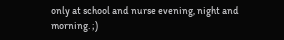only at school and nurse evening, night and morning. ;)